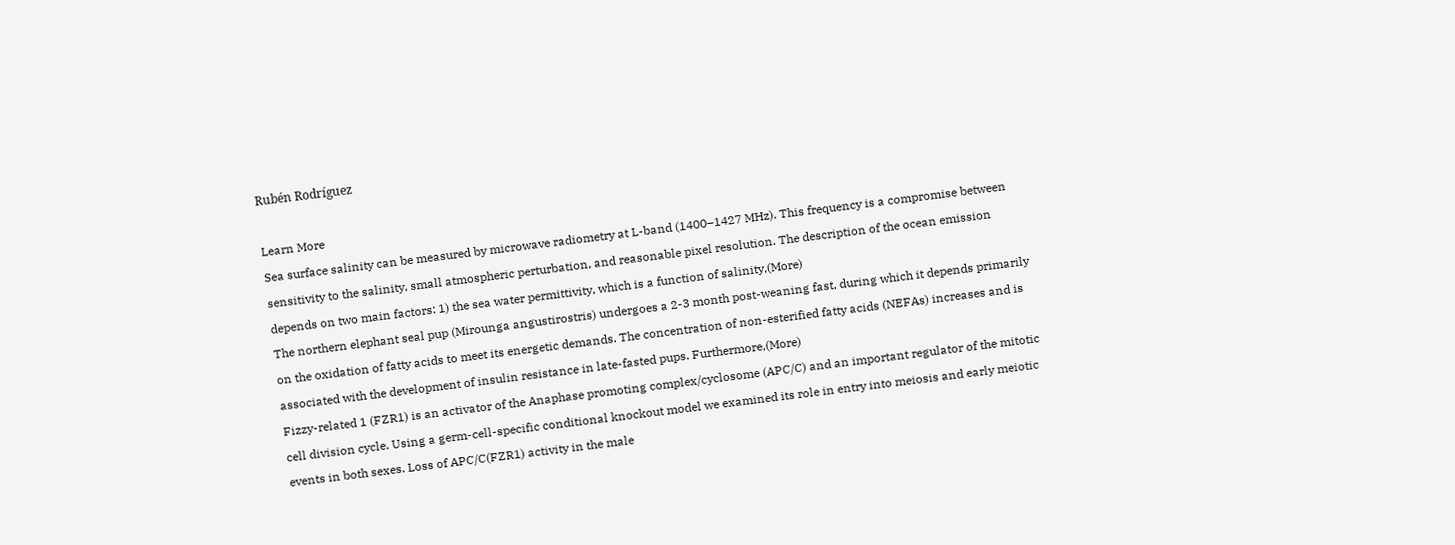Rubén Rodríguez

Learn More
Sea surface salinity can be measured by microwave radiometry at L-band (1400–1427 MHz). This frequency is a compromise between sensitivity to the salinity, small atmospheric perturbation, and reasonable pixel resolution. The description of the ocean emission depends on two main factors: 1) the sea water permittivity, which is a function of salinity,(More)
The northern elephant seal pup (Mirounga angustirostris) undergoes a 2-3 month post-weaning fast, during which it depends primarily on the oxidation of fatty acids to meet its energetic demands. The concentration of non-esterified fatty acids (NEFAs) increases and is associated with the development of insulin resistance in late-fasted pups. Furthermore,(More)
Fizzy-related 1 (FZR1) is an activator of the Anaphase promoting complex/cyclosome (APC/C) and an important regulator of the mitotic cell division cycle. Using a germ-cell-specific conditional knockout model we examined its role in entry into meiosis and early meiotic events in both sexes. Loss of APC/C(FZR1) activity in the male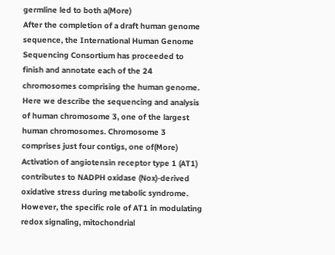germline led to both a(More)
After the completion of a draft human genome sequence, the International Human Genome Sequencing Consortium has proceeded to finish and annotate each of the 24 chromosomes comprising the human genome. Here we describe the sequencing and analysis of human chromosome 3, one of the largest human chromosomes. Chromosome 3 comprises just four contigs, one of(More)
Activation of angiotensin receptor type 1 (AT1) contributes to NADPH oxidase (Nox)-derived oxidative stress during metabolic syndrome. However, the specific role of AT1 in modulating redox signaling, mitochondrial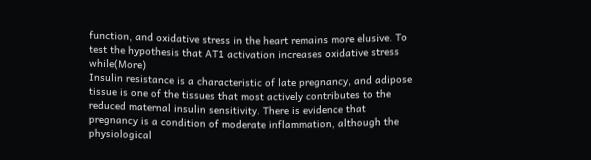function, and oxidative stress in the heart remains more elusive. To test the hypothesis that AT1 activation increases oxidative stress while(More)
Insulin resistance is a characteristic of late pregnancy, and adipose tissue is one of the tissues that most actively contributes to the reduced maternal insulin sensitivity. There is evidence that pregnancy is a condition of moderate inflammation, although the physiological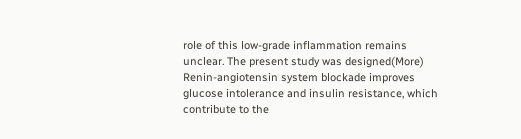role of this low-grade inflammation remains unclear. The present study was designed(More)
Renin-angiotensin system blockade improves glucose intolerance and insulin resistance, which contribute to the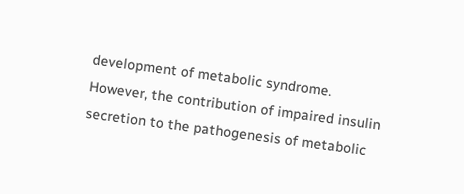development of metabolic syndrome. However, the contribution of impaired insulin secretion to the pathogenesis of metabolic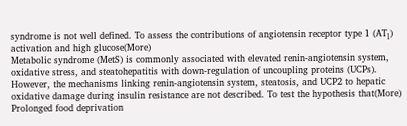syndrome is not well defined. To assess the contributions of angiotensin receptor type 1 (AT₁) activation and high glucose(More)
Metabolic syndrome (MetS) is commonly associated with elevated renin-angiotensin system, oxidative stress, and steatohepatitis with down-regulation of uncoupling proteins (UCPs). However, the mechanisms linking renin-angiotensin system, steatosis, and UCP2 to hepatic oxidative damage during insulin resistance are not described. To test the hypothesis that(More)
Prolonged food deprivation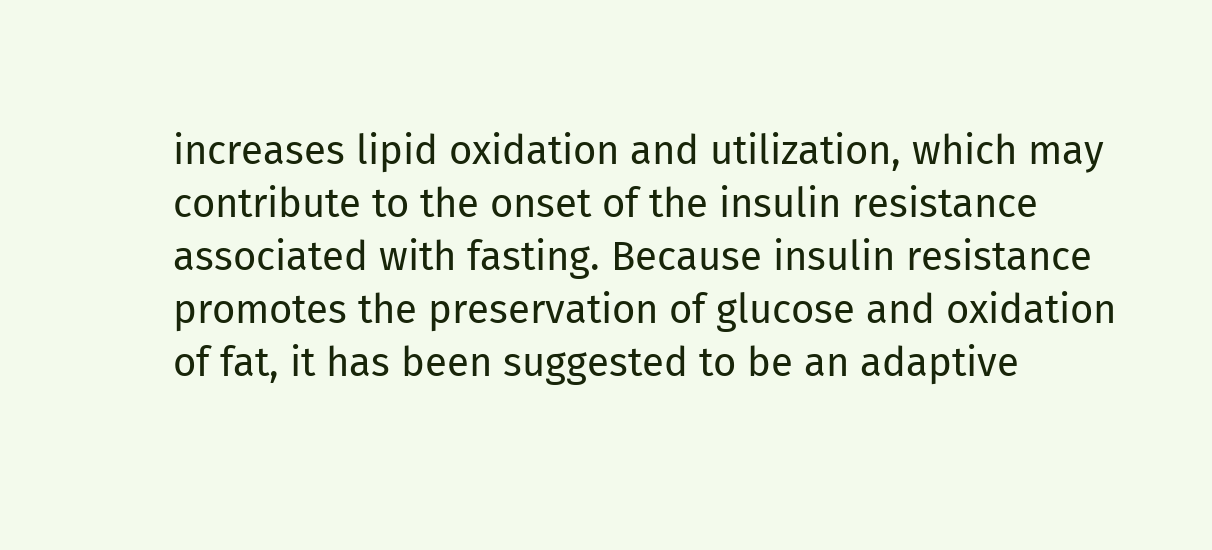increases lipid oxidation and utilization, which may contribute to the onset of the insulin resistance associated with fasting. Because insulin resistance promotes the preservation of glucose and oxidation of fat, it has been suggested to be an adaptive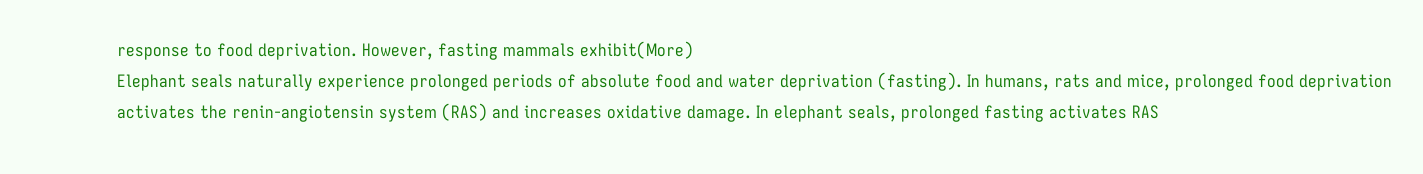response to food deprivation. However, fasting mammals exhibit(More)
Elephant seals naturally experience prolonged periods of absolute food and water deprivation (fasting). In humans, rats and mice, prolonged food deprivation activates the renin-angiotensin system (RAS) and increases oxidative damage. In elephant seals, prolonged fasting activates RAS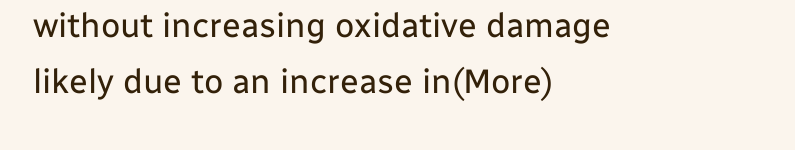without increasing oxidative damage likely due to an increase in(More)